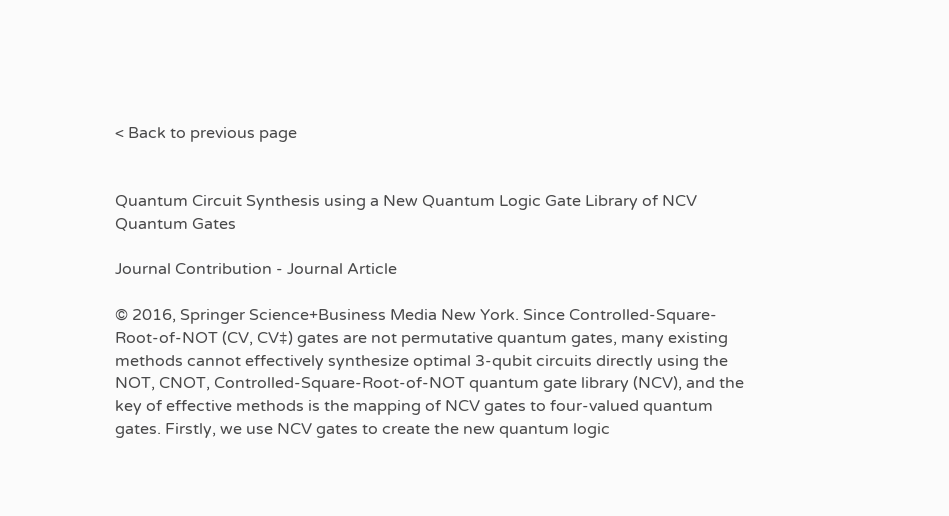< Back to previous page


Quantum Circuit Synthesis using a New Quantum Logic Gate Library of NCV Quantum Gates

Journal Contribution - Journal Article

© 2016, Springer Science+Business Media New York. Since Controlled-Square-Root-of-NOT (CV, CV‡) gates are not permutative quantum gates, many existing methods cannot effectively synthesize optimal 3-qubit circuits directly using the NOT, CNOT, Controlled-Square-Root-of-NOT quantum gate library (NCV), and the key of effective methods is the mapping of NCV gates to four-valued quantum gates. Firstly, we use NCV gates to create the new quantum logic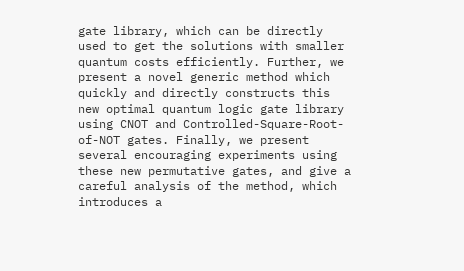gate library, which can be directly used to get the solutions with smaller quantum costs efficiently. Further, we present a novel generic method which quickly and directly constructs this new optimal quantum logic gate library using CNOT and Controlled-Square-Root-of-NOT gates. Finally, we present several encouraging experiments using these new permutative gates, and give a careful analysis of the method, which introduces a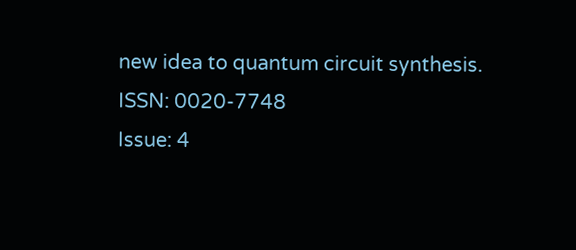new idea to quantum circuit synthesis.
ISSN: 0020-7748
Issue: 4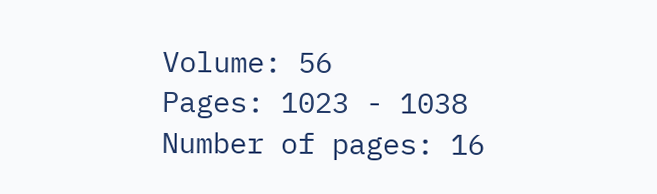Volume: 56
Pages: 1023 - 1038
Number of pages: 16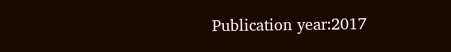Publication year:2017